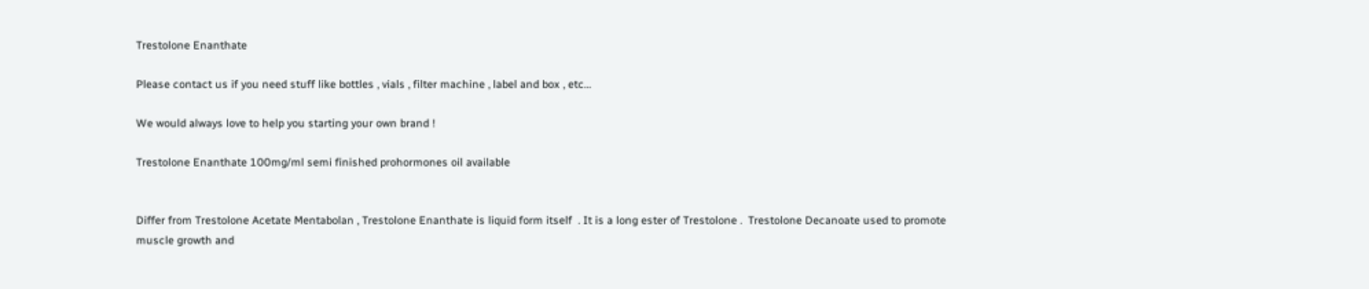Trestolone Enanthate

Please contact us if you need stuff like bottles , vials , filter machine , label and box , etc…

We would always love to help you starting your own brand !

Trestolone Enanthate 100mg/ml semi finished prohormones oil available


Differ from Trestolone Acetate Mentabolan , Trestolone Enanthate is liquid form itself  . It is a long ester of Trestolone .  Trestolone Decanoate used to promote muscle growth and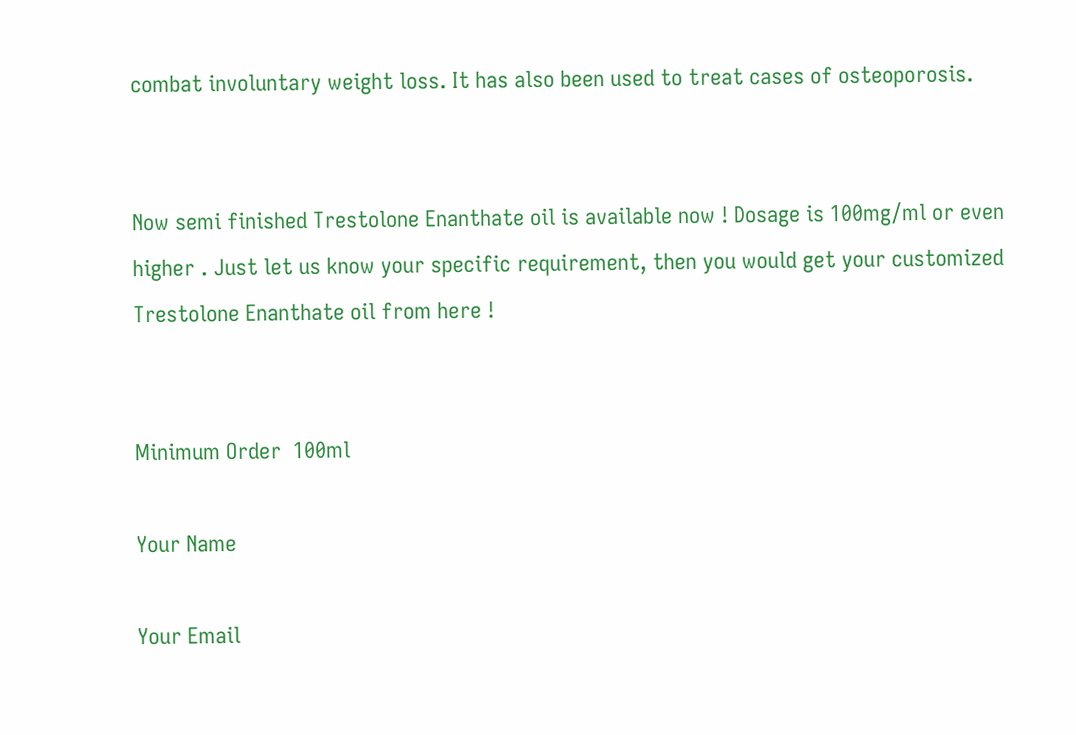combat involuntary weight loss. It has also been used to treat cases of osteoporosis.


Now semi finished Trestolone Enanthate oil is available now ! Dosage is 100mg/ml or even higher . Just let us know your specific requirement, then you would get your customized Trestolone Enanthate oil from here !


Minimum Order  100ml

Your Name

Your Email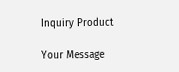Inquiry Product

Your Message